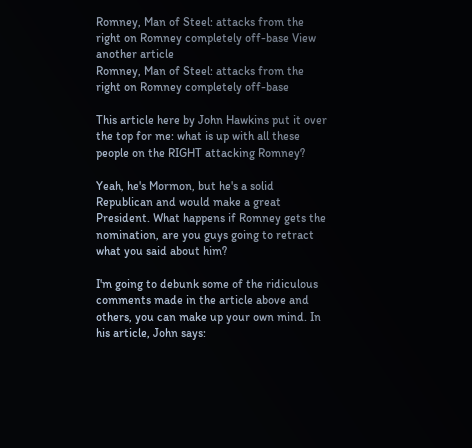Romney, Man of Steel: attacks from the right on Romney completely off-base View another article
Romney, Man of Steel: attacks from the right on Romney completely off-base

This article here by John Hawkins put it over the top for me: what is up with all these people on the RIGHT attacking Romney?

Yeah, he's Mormon, but he's a solid Republican and would make a great President. What happens if Romney gets the nomination, are you guys going to retract what you said about him?

I'm going to debunk some of the ridiculous comments made in the article above and others, you can make up your own mind. In his article, John says: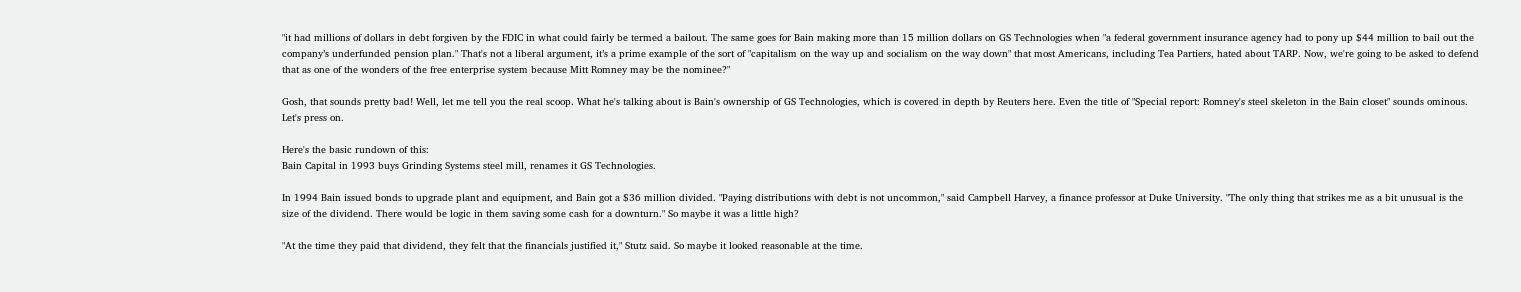"it had millions of dollars in debt forgiven by the FDIC in what could fairly be termed a bailout. The same goes for Bain making more than 15 million dollars on GS Technologies when "a federal government insurance agency had to pony up $44 million to bail out the company’s underfunded pension plan." That's not a liberal argument, it’s a prime example of the sort of "capitalism on the way up and socialism on the way down" that most Americans, including Tea Partiers, hated about TARP. Now, we're going to be asked to defend that as one of the wonders of the free enterprise system because Mitt Romney may be the nominee?"

Gosh, that sounds pretty bad! Well, let me tell you the real scoop. What he's talking about is Bain's ownership of GS Technologies, which is covered in depth by Reuters here. Even the title of "Special report: Romney's steel skeleton in the Bain closet" sounds ominous. Let's press on.

Here's the basic rundown of this:
Bain Capital in 1993 buys Grinding Systems steel mill, renames it GS Technologies.

In 1994 Bain issued bonds to upgrade plant and equipment, and Bain got a $36 million divided. "Paying distributions with debt is not uncommon," said Campbell Harvey, a finance professor at Duke University. "The only thing that strikes me as a bit unusual is the size of the dividend. There would be logic in them saving some cash for a downturn." So maybe it was a little high?

"At the time they paid that dividend, they felt that the financials justified it," Stutz said. So maybe it looked reasonable at the time.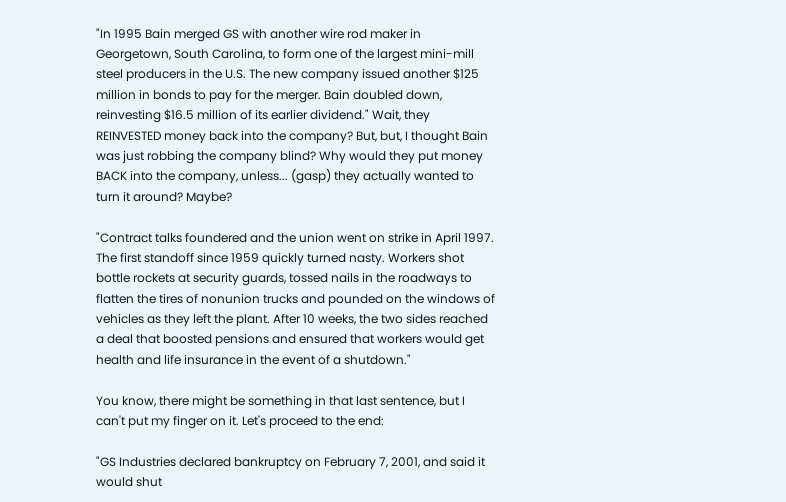"In 1995 Bain merged GS with another wire rod maker in Georgetown, South Carolina, to form one of the largest mini-mill steel producers in the U.S. The new company issued another $125 million in bonds to pay for the merger. Bain doubled down, reinvesting $16.5 million of its earlier dividend." Wait, they REINVESTED money back into the company? But, but, I thought Bain was just robbing the company blind? Why would they put money BACK into the company, unless... (gasp) they actually wanted to turn it around? Maybe?

"Contract talks foundered and the union went on strike in April 1997. The first standoff since 1959 quickly turned nasty. Workers shot bottle rockets at security guards, tossed nails in the roadways to flatten the tires of nonunion trucks and pounded on the windows of vehicles as they left the plant. After 10 weeks, the two sides reached a deal that boosted pensions and ensured that workers would get health and life insurance in the event of a shutdown."

You know, there might be something in that last sentence, but I can't put my finger on it. Let's proceed to the end:

"GS Industries declared bankruptcy on February 7, 2001, and said it would shut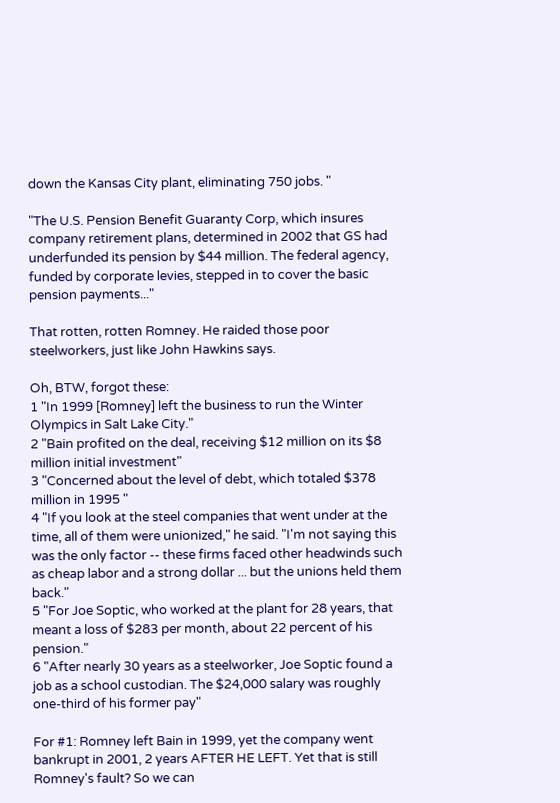down the Kansas City plant, eliminating 750 jobs. "

"The U.S. Pension Benefit Guaranty Corp, which insures company retirement plans, determined in 2002 that GS had underfunded its pension by $44 million. The federal agency, funded by corporate levies, stepped in to cover the basic pension payments..."

That rotten, rotten Romney. He raided those poor steelworkers, just like John Hawkins says.

Oh, BTW, forgot these:
1 "In 1999 [Romney] left the business to run the Winter Olympics in Salt Lake City."
2 "Bain profited on the deal, receiving $12 million on its $8 million initial investment"
3 "Concerned about the level of debt, which totaled $378 million in 1995 "
4 "If you look at the steel companies that went under at the time, all of them were unionized," he said. "I'm not saying this was the only factor -- these firms faced other headwinds such as cheap labor and a strong dollar ... but the unions held them back."
5 "For Joe Soptic, who worked at the plant for 28 years, that meant a loss of $283 per month, about 22 percent of his pension."
6 "After nearly 30 years as a steelworker, Joe Soptic found a job as a school custodian. The $24,000 salary was roughly one-third of his former pay"

For #1: Romney left Bain in 1999, yet the company went bankrupt in 2001, 2 years AFTER HE LEFT. Yet that is still Romney's fault? So we can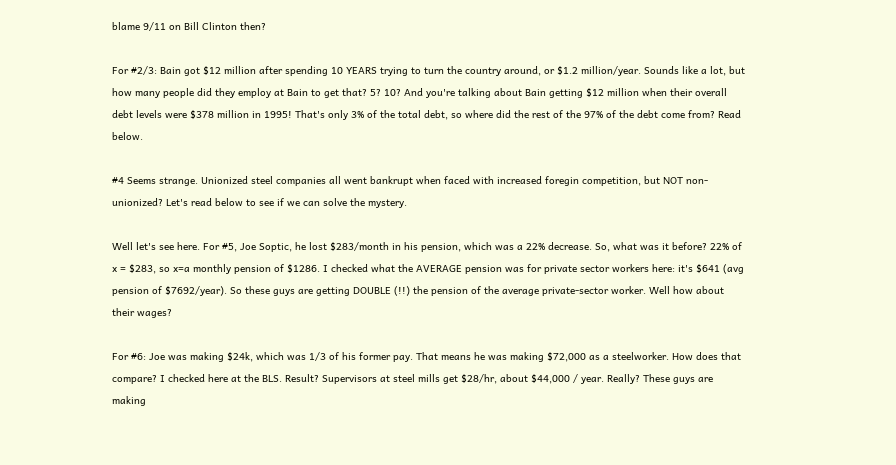blame 9/11 on Bill Clinton then?

For #2/3: Bain got $12 million after spending 10 YEARS trying to turn the country around, or $1.2 million/year. Sounds like a lot, but how many people did they employ at Bain to get that? 5? 10? And you're talking about Bain getting $12 million when their overall debt levels were $378 million in 1995! That's only 3% of the total debt, so where did the rest of the 97% of the debt come from? Read below.

#4 Seems strange. Unionized steel companies all went bankrupt when faced with increased foregin competition, but NOT non-unionized? Let's read below to see if we can solve the mystery.

Well let's see here. For #5, Joe Soptic, he lost $283/month in his pension, which was a 22% decrease. So, what was it before? 22% of x = $283, so x=a monthly pension of $1286. I checked what the AVERAGE pension was for private sector workers here: it's $641 (avg pension of $7692/year). So these guys are getting DOUBLE (!!) the pension of the average private-sector worker. Well how about their wages?

For #6: Joe was making $24k, which was 1/3 of his former pay. That means he was making $72,000 as a steelworker. How does that compare? I checked here at the BLS. Result? Supervisors at steel mills get $28/hr, about $44,000 / year. Really? These guys are making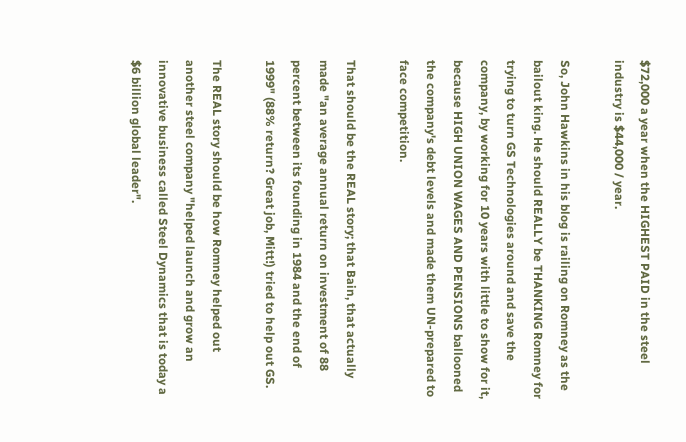$72,000 a year when the HIGHEST PAID in the steel industry is $44,000 / year.

So, John Hawkins in his blog is railing on Romney as the bailout king. He should REALLY be THANKING Romney for trying to turn GS Technologies around and save the company, by working for 10 years with little to show for it, because HIGH UNION WAGES AND PENSIONS ballooned the company's debt levels and made them UN-prepared to face competition.

That should be the REAL story; that Bain, that actually made "an average annual return on investment of 88 percent between its founding in 1984 and the end of 1999" (88% return? Great job, Mitt!) tried to help out GS.

The REAL story should be how Romney helped out another steel company "helped launch and grow an innovative business called Steel Dynamics that is today a $6 billion global leader".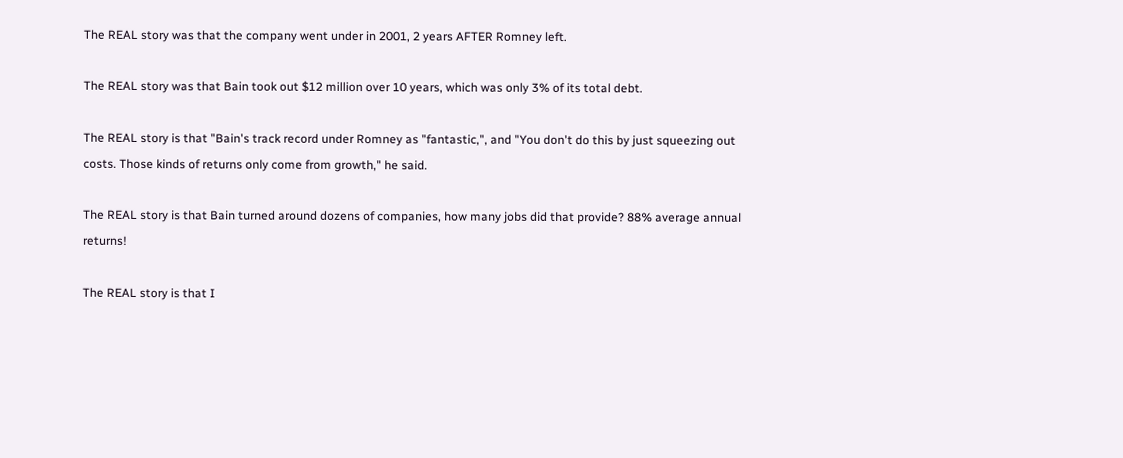The REAL story was that the company went under in 2001, 2 years AFTER Romney left.

The REAL story was that Bain took out $12 million over 10 years, which was only 3% of its total debt.

The REAL story is that "Bain's track record under Romney as "fantastic,", and "You don't do this by just squeezing out costs. Those kinds of returns only come from growth," he said.

The REAL story is that Bain turned around dozens of companies, how many jobs did that provide? 88% average annual returns!

The REAL story is that I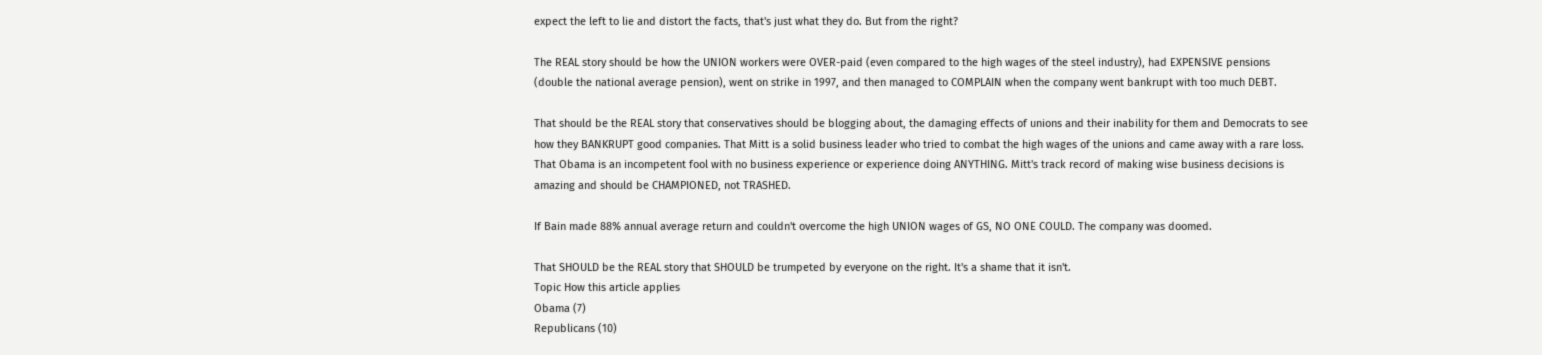expect the left to lie and distort the facts, that's just what they do. But from the right?

The REAL story should be how the UNION workers were OVER-paid (even compared to the high wages of the steel industry), had EXPENSIVE pensions (double the national average pension), went on strike in 1997, and then managed to COMPLAIN when the company went bankrupt with too much DEBT.

That should be the REAL story that conservatives should be blogging about, the damaging effects of unions and their inability for them and Democrats to see how they BANKRUPT good companies. That Mitt is a solid business leader who tried to combat the high wages of the unions and came away with a rare loss. That Obama is an incompetent fool with no business experience or experience doing ANYTHING. Mitt's track record of making wise business decisions is amazing and should be CHAMPIONED, not TRASHED.

If Bain made 88% annual average return and couldn't overcome the high UNION wages of GS, NO ONE COULD. The company was doomed.

That SHOULD be the REAL story that SHOULD be trumpeted by everyone on the right. It's a shame that it isn't.
Topic How this article applies
Obama (7)
Republicans (10)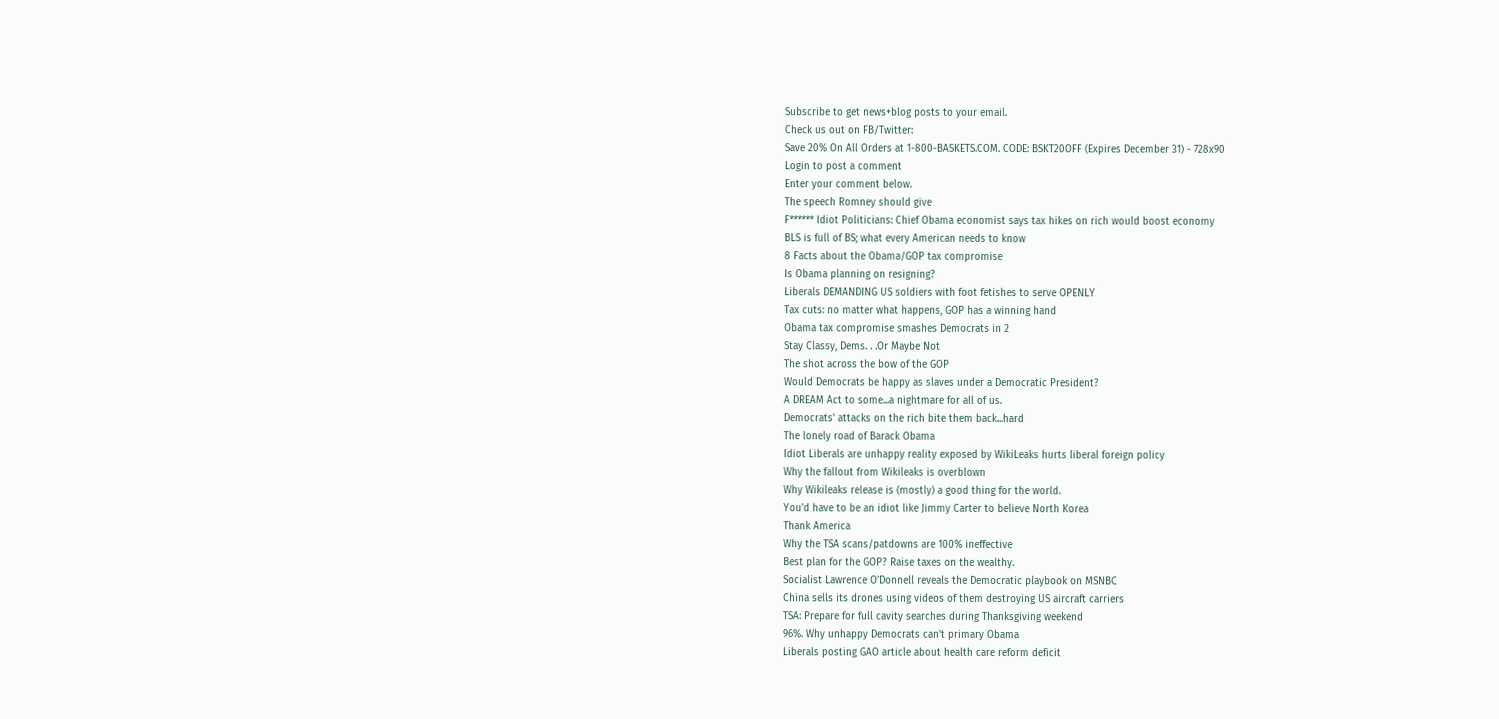Subscribe to get news+blog posts to your email.
Check us out on FB/Twitter:
Save 20% On All Orders at 1-800-BASKETS.COM. CODE: BSKT20OFF (Expires December 31) - 728x90
Login to post a comment
Enter your comment below.
The speech Romney should give
F****** Idiot Politicians: Chief Obama economist says tax hikes on rich would boost economy
BLS is full of BS; what every American needs to know
8 Facts about the Obama/GOP tax compromise
Is Obama planning on resigning?
Liberals DEMANDING US soldiers with foot fetishes to serve OPENLY
Tax cuts: no matter what happens, GOP has a winning hand
Obama tax compromise smashes Democrats in 2
Stay Classy, Dems. . .Or Maybe Not
The shot across the bow of the GOP
Would Democrats be happy as slaves under a Democratic President?
A DREAM Act to some...a nightmare for all of us.
Democrats' attacks on the rich bite them back...hard
The lonely road of Barack Obama
Idiot Liberals are unhappy reality exposed by WikiLeaks hurts liberal foreign policy
Why the fallout from Wikileaks is overblown
Why Wikileaks release is (mostly) a good thing for the world.
You'd have to be an idiot like Jimmy Carter to believe North Korea
Thank America
Why the TSA scans/patdowns are 100% ineffective
Best plan for the GOP? Raise taxes on the wealthy.
Socialist Lawrence O'Donnell reveals the Democratic playbook on MSNBC
China sells its drones using videos of them destroying US aircraft carriers
TSA: Prepare for full cavity searches during Thanksgiving weekend
96%. Why unhappy Democrats can't primary Obama
Liberals posting GAO article about health care reform deficit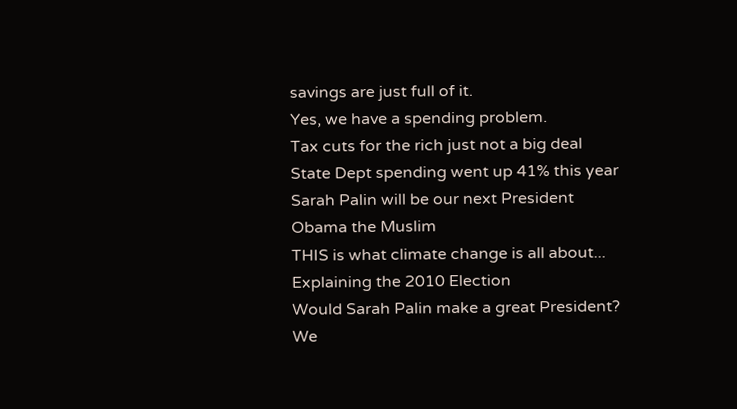savings are just full of it.
Yes, we have a spending problem.
Tax cuts for the rich just not a big deal
State Dept spending went up 41% this year
Sarah Palin will be our next President
Obama the Muslim
THIS is what climate change is all about...
Explaining the 2010 Election
Would Sarah Palin make a great President?
We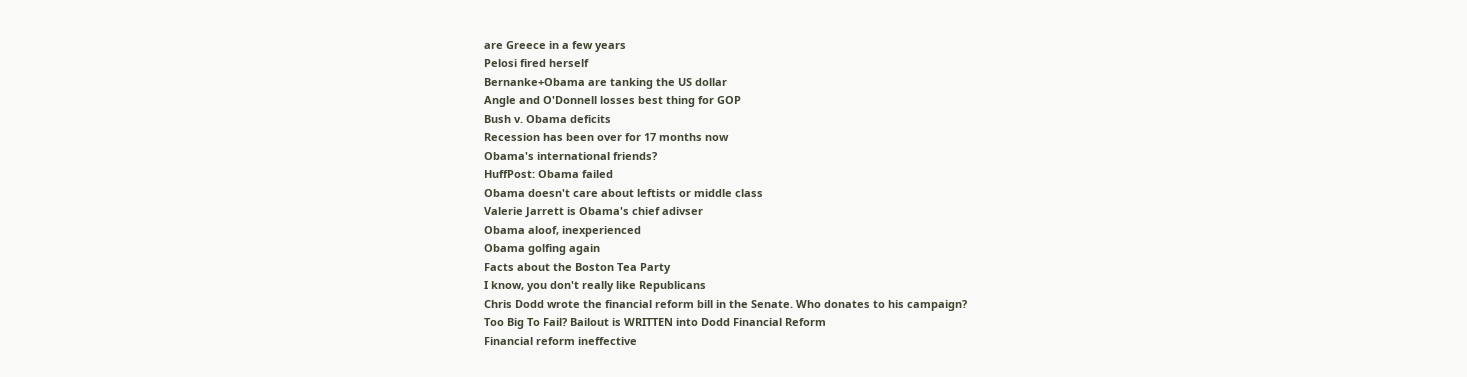are Greece in a few years
Pelosi fired herself
Bernanke+Obama are tanking the US dollar
Angle and O'Donnell losses best thing for GOP
Bush v. Obama deficits
Recession has been over for 17 months now
Obama's international friends?
HuffPost: Obama failed
Obama doesn't care about leftists or middle class
Valerie Jarrett is Obama's chief adivser
Obama aloof, inexperienced
Obama golfing again
Facts about the Boston Tea Party
I know, you don't really like Republicans
Chris Dodd wrote the financial reform bill in the Senate. Who donates to his campaign?
Too Big To Fail? Bailout is WRITTEN into Dodd Financial Reform
Financial reform ineffective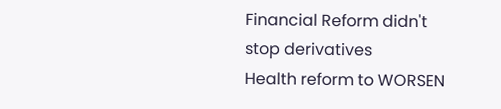Financial Reform didn't stop derivatives
Health reform to WORSEN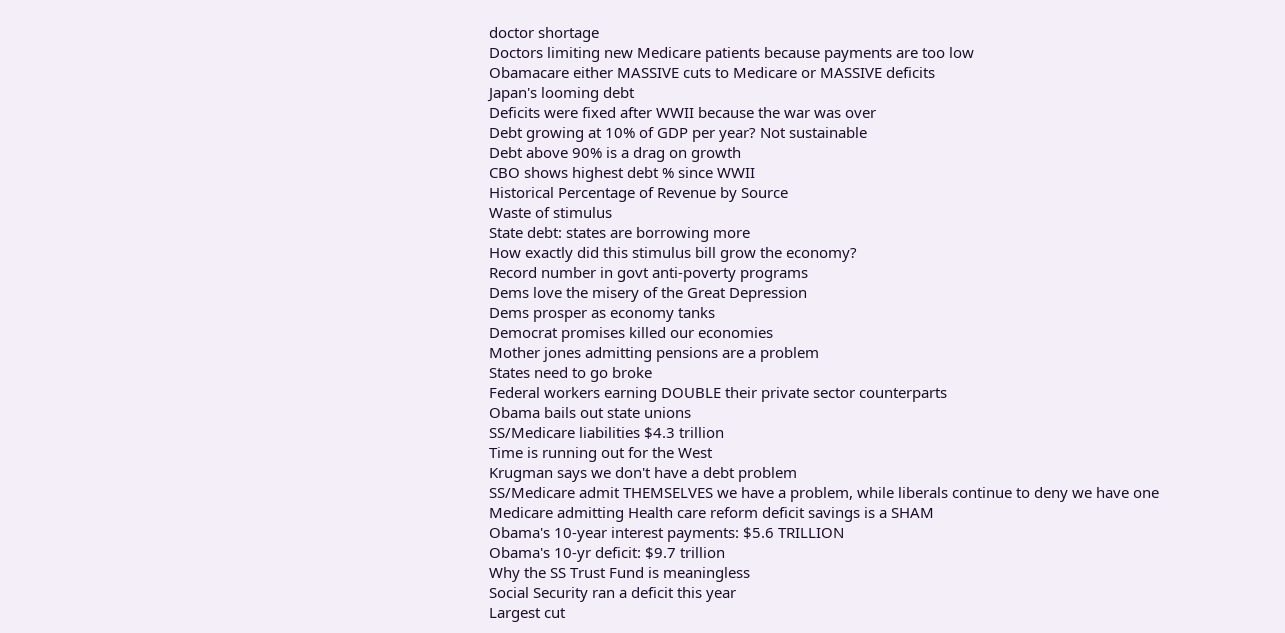doctor shortage
Doctors limiting new Medicare patients because payments are too low
Obamacare either MASSIVE cuts to Medicare or MASSIVE deficits
Japan's looming debt
Deficits were fixed after WWII because the war was over
Debt growing at 10% of GDP per year? Not sustainable
Debt above 90% is a drag on growth
CBO shows highest debt % since WWII
Historical Percentage of Revenue by Source
Waste of stimulus
State debt: states are borrowing more
How exactly did this stimulus bill grow the economy?
Record number in govt anti-poverty programs
Dems love the misery of the Great Depression
Dems prosper as economy tanks
Democrat promises killed our economies
Mother jones admitting pensions are a problem
States need to go broke
Federal workers earning DOUBLE their private sector counterparts
Obama bails out state unions
SS/Medicare liabilities $4.3 trillion
Time is running out for the West
Krugman says we don't have a debt problem
SS/Medicare admit THEMSELVES we have a problem, while liberals continue to deny we have one
Medicare admitting Health care reform deficit savings is a SHAM
Obama's 10-year interest payments: $5.6 TRILLION
Obama's 10-yr deficit: $9.7 trillion
Why the SS Trust Fund is meaningless
Social Security ran a deficit this year
Largest cut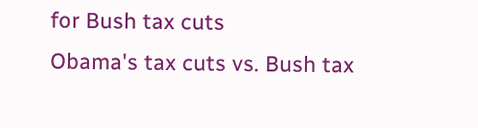for Bush tax cuts
Obama's tax cuts vs. Bush tax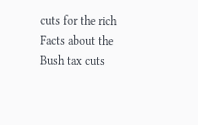cuts for the rich
Facts about the Bush tax cuts